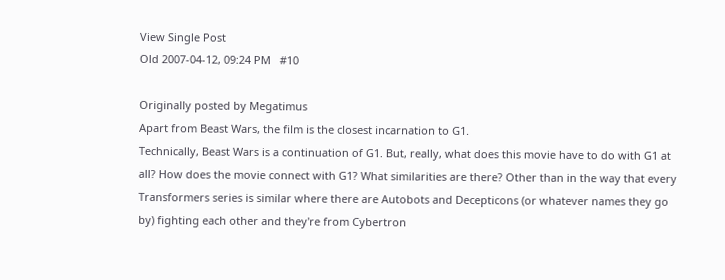View Single Post
Old 2007-04-12, 09:24 PM   #10

Originally posted by Megatimus
Apart from Beast Wars, the film is the closest incarnation to G1.
Technically, Beast Wars is a continuation of G1. But, really, what does this movie have to do with G1 at all? How does the movie connect with G1? What similarities are there? Other than in the way that every Transformers series is similar where there are Autobots and Decepticons (or whatever names they go by) fighting each other and they're from Cybertron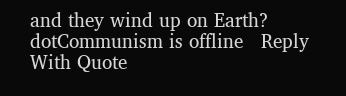and they wind up on Earth?
dotCommunism is offline   Reply With Quote